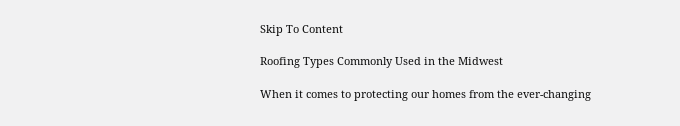Skip To Content

Roofing Types Commonly Used in the Midwest

When it comes to protecting our homes from the ever-changing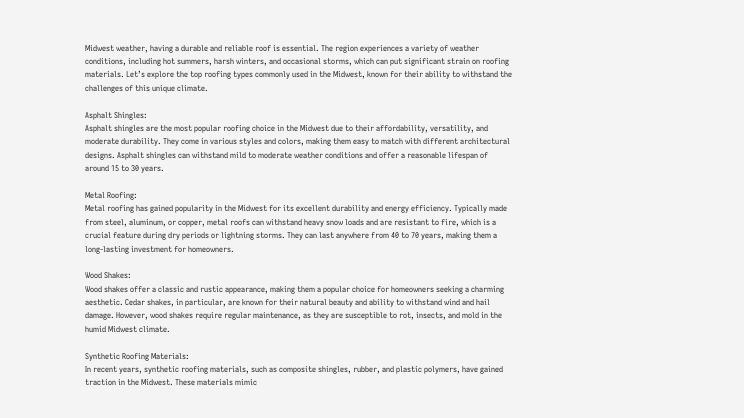Midwest weather, having a durable and reliable roof is essential. The region experiences a variety of weather conditions, including hot summers, harsh winters, and occasional storms, which can put significant strain on roofing materials. Let’s explore the top roofing types commonly used in the Midwest, known for their ability to withstand the challenges of this unique climate.

Asphalt Shingles:
Asphalt shingles are the most popular roofing choice in the Midwest due to their affordability, versatility, and moderate durability. They come in various styles and colors, making them easy to match with different architectural designs. Asphalt shingles can withstand mild to moderate weather conditions and offer a reasonable lifespan of around 15 to 30 years.

Metal Roofing:
Metal roofing has gained popularity in the Midwest for its excellent durability and energy efficiency. Typically made from steel, aluminum, or copper, metal roofs can withstand heavy snow loads and are resistant to fire, which is a crucial feature during dry periods or lightning storms. They can last anywhere from 40 to 70 years, making them a long-lasting investment for homeowners.

Wood Shakes:
Wood shakes offer a classic and rustic appearance, making them a popular choice for homeowners seeking a charming aesthetic. Cedar shakes, in particular, are known for their natural beauty and ability to withstand wind and hail damage. However, wood shakes require regular maintenance, as they are susceptible to rot, insects, and mold in the humid Midwest climate.

Synthetic Roofing Materials:
In recent years, synthetic roofing materials, such as composite shingles, rubber, and plastic polymers, have gained traction in the Midwest. These materials mimic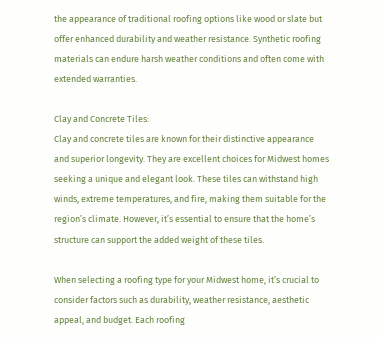the appearance of traditional roofing options like wood or slate but offer enhanced durability and weather resistance. Synthetic roofing materials can endure harsh weather conditions and often come with extended warranties.

Clay and Concrete Tiles:
Clay and concrete tiles are known for their distinctive appearance and superior longevity. They are excellent choices for Midwest homes seeking a unique and elegant look. These tiles can withstand high winds, extreme temperatures, and fire, making them suitable for the region’s climate. However, it’s essential to ensure that the home’s structure can support the added weight of these tiles.

When selecting a roofing type for your Midwest home, it’s crucial to consider factors such as durability, weather resistance, aesthetic appeal, and budget. Each roofing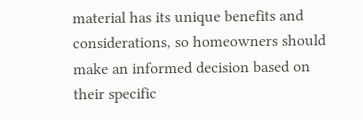material has its unique benefits and considerations, so homeowners should make an informed decision based on their specific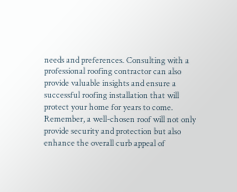needs and preferences. Consulting with a professional roofing contractor can also provide valuable insights and ensure a successful roofing installation that will protect your home for years to come. Remember, a well-chosen roof will not only provide security and protection but also enhance the overall curb appeal of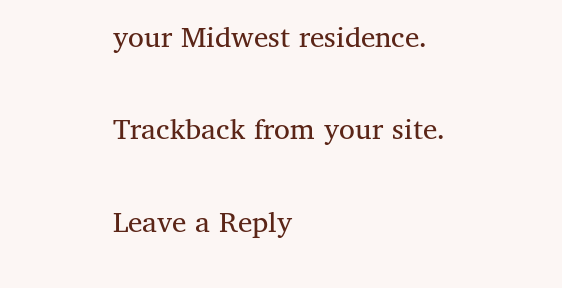your Midwest residence.

Trackback from your site.

Leave a Reply